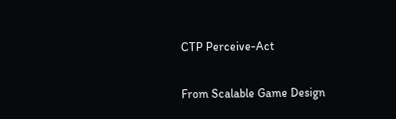CTP Perceive-Act

From Scalable Game Design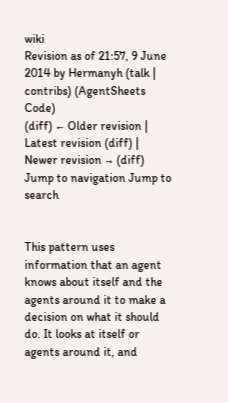wiki
Revision as of 21:57, 9 June 2014 by Hermanyh (talk | contribs) (AgentSheets Code)
(diff) ← Older revision | Latest revision (diff) | Newer revision → (diff)
Jump to navigation Jump to search


This pattern uses information that an agent knows about itself and the agents around it to make a decision on what it should do. It looks at itself or agents around it, and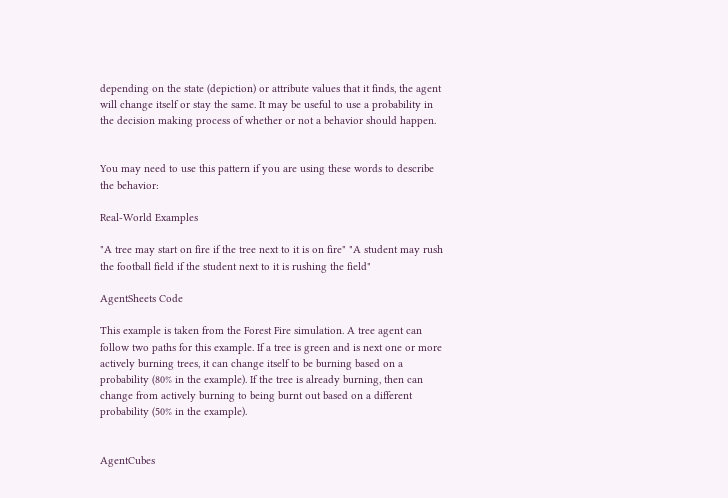depending on the state (depiction) or attribute values that it finds, the agent will change itself or stay the same. It may be useful to use a probability in the decision making process of whether or not a behavior should happen.


You may need to use this pattern if you are using these words to describe the behavior:

Real-World Examples

"A tree may start on fire if the tree next to it is on fire" "A student may rush the football field if the student next to it is rushing the field"

AgentSheets Code

This example is taken from the Forest Fire simulation. A tree agent can follow two paths for this example. If a tree is green and is next one or more actively burning trees, it can change itself to be burning based on a probability (80% in the example). If the tree is already burning, then can change from actively burning to being burnt out based on a different probability (50% in the example).


AgentCubes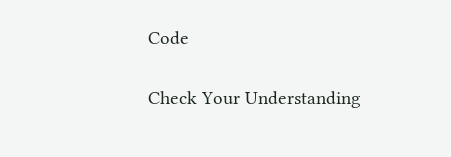Code

Check Your Understanding